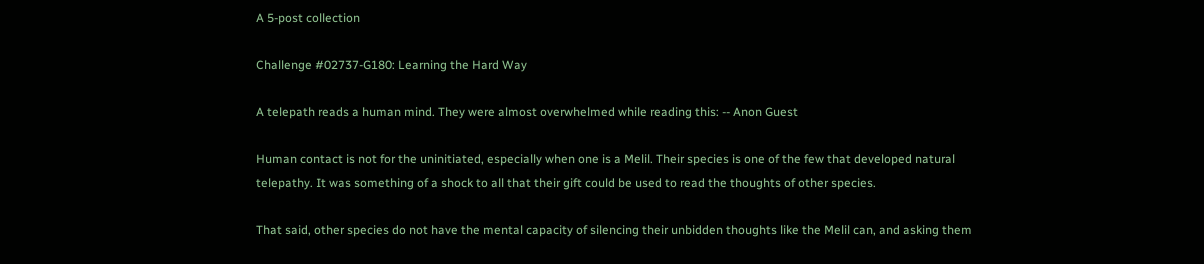A 5-post collection

Challenge #02737-G180: Learning the Hard Way

A telepath reads a human mind. They were almost overwhelmed while reading this: -- Anon Guest

Human contact is not for the uninitiated, especially when one is a Melil. Their species is one of the few that developed natural telepathy. It was something of a shock to all that their gift could be used to read the thoughts of other species.

That said, other species do not have the mental capacity of silencing their unbidden thoughts like the Melil can, and asking them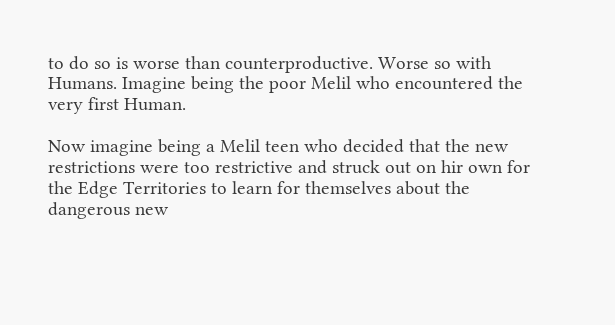to do so is worse than counterproductive. Worse so with Humans. Imagine being the poor Melil who encountered the very first Human.

Now imagine being a Melil teen who decided that the new restrictions were too restrictive and struck out on hir own for the Edge Territories to learn for themselves about the dangerous new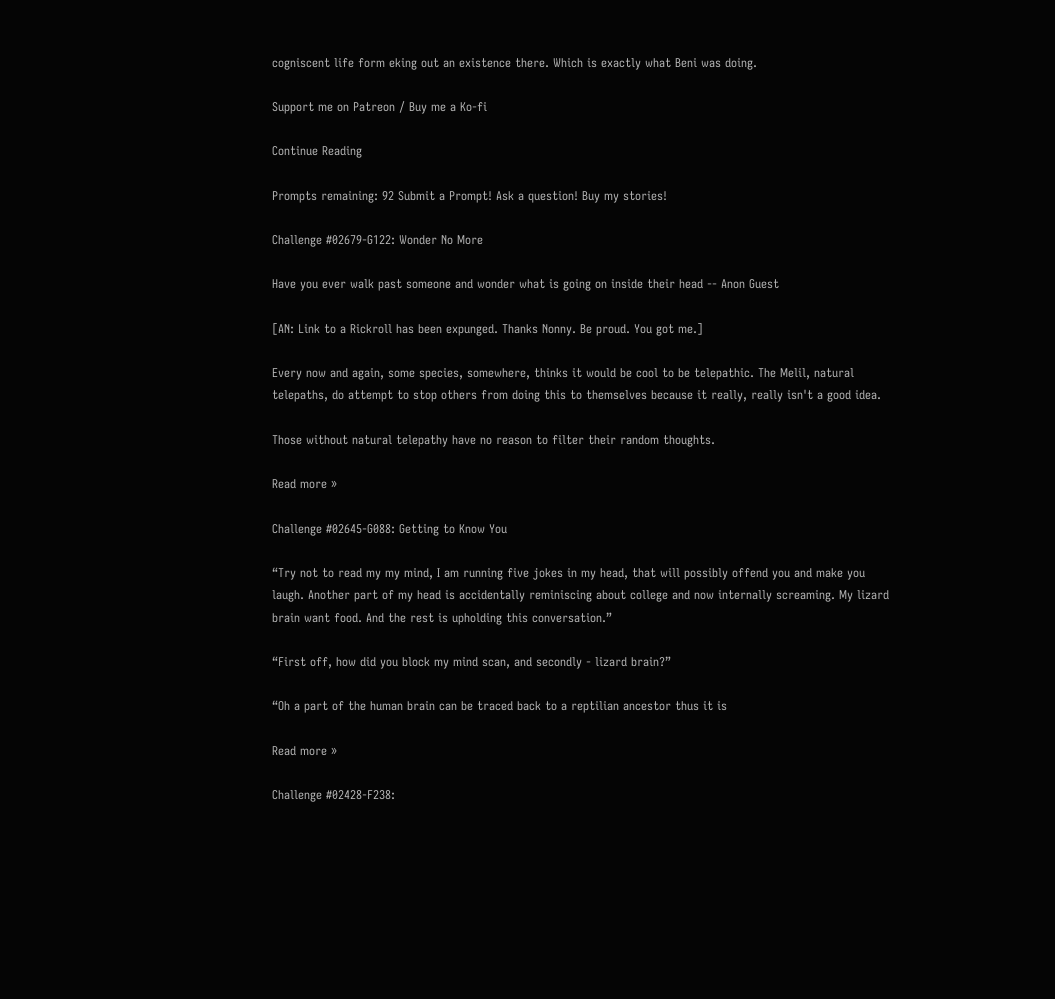cogniscent life form eking out an existence there. Which is exactly what Beni was doing.

Support me on Patreon / Buy me a Ko-fi

Continue Reading

Prompts remaining: 92 Submit a Prompt! Ask a question! Buy my stories!

Challenge #02679-G122: Wonder No More

Have you ever walk past someone and wonder what is going on inside their head -- Anon Guest

[AN: Link to a Rickroll has been expunged. Thanks Nonny. Be proud. You got me.]

Every now and again, some species, somewhere, thinks it would be cool to be telepathic. The Melil, natural telepaths, do attempt to stop others from doing this to themselves because it really, really isn't a good idea.

Those without natural telepathy have no reason to filter their random thoughts.

Read more »

Challenge #02645-G088: Getting to Know You

“Try not to read my my mind, I am running five jokes in my head, that will possibly offend you and make you laugh. Another part of my head is accidentally reminiscing about college and now internally screaming. My lizard brain want food. And the rest is upholding this conversation.”

“First off, how did you block my mind scan, and secondly - lizard brain?”

“Oh a part of the human brain can be traced back to a reptilian ancestor thus it is

Read more »

Challenge #02428-F238: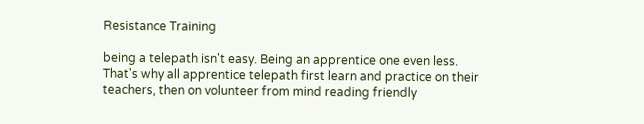Resistance Training

being a telepath isn't easy. Being an apprentice one even less. That's why all apprentice telepath first learn and practice on their teachers, then on volunteer from mind reading friendly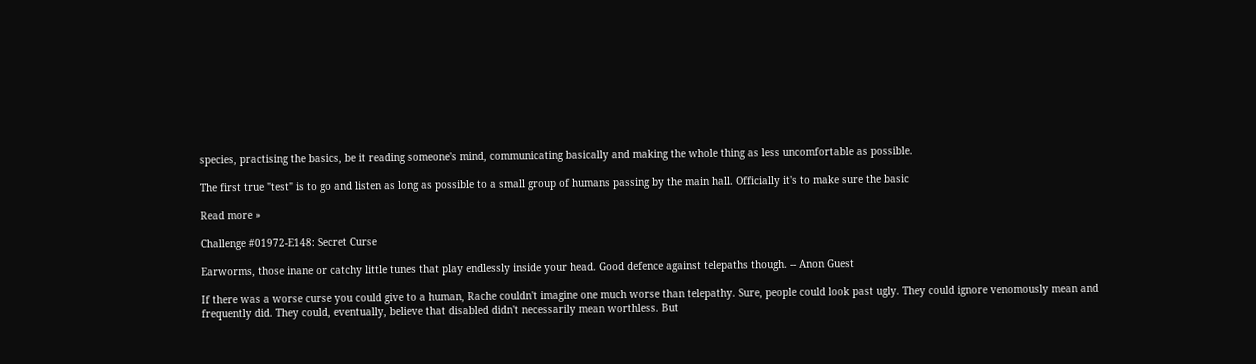species, practising the basics, be it reading someone's mind, communicating basically and making the whole thing as less uncomfortable as possible.

The first true "test" is to go and listen as long as possible to a small group of humans passing by the main hall. Officially it's to make sure the basic

Read more »

Challenge #01972-E148: Secret Curse

Earworms, those inane or catchy little tunes that play endlessly inside your head. Good defence against telepaths though. -- Anon Guest

If there was a worse curse you could give to a human, Rache couldn't imagine one much worse than telepathy. Sure, people could look past ugly. They could ignore venomously mean and frequently did. They could, eventually, believe that disabled didn't necessarily mean worthless. But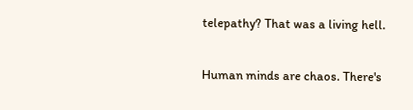telepathy? That was a living hell.

Human minds are chaos. There's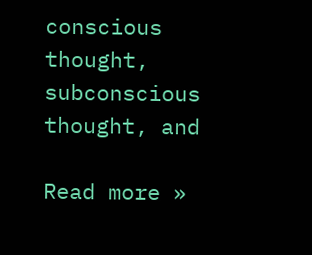conscious thought, subconscious thought, and

Read more »